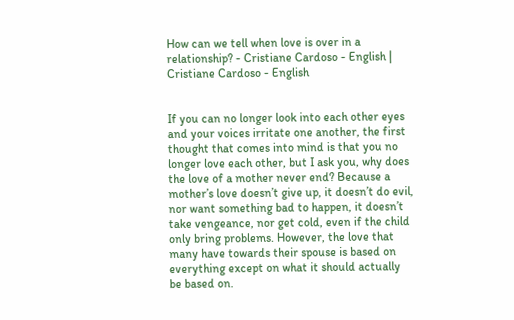How can we tell when love is over in a relationship? - Cristiane Cardoso - English | Cristiane Cardoso - English


If you can no longer look into each other eyes and your voices irritate one another, the first thought that comes into mind is that you no longer love each other, but I ask you, why does the love of a mother never end? Because a mother’s love doesn’t give up, it doesn’t do evil, nor want something bad to happen, it doesn’t take vengeance, nor get cold, even if the child only bring problems. However, the love that many have towards their spouse is based on everything except on what it should actually be based on.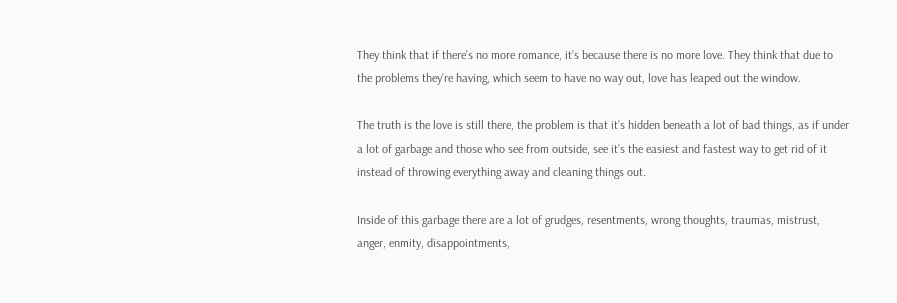They think that if there’s no more romance, it’s because there is no more love. They think that due to the problems they’re having, which seem to have no way out, love has leaped out the window.

The truth is the love is still there, the problem is that it’s hidden beneath a lot of bad things, as if under a lot of garbage and those who see from outside, see it’s the easiest and fastest way to get rid of it instead of throwing everything away and cleaning things out.

Inside of this garbage there are a lot of grudges, resentments, wrong thoughts, traumas, mistrust, anger, enmity, disappointments,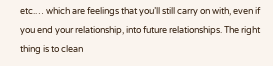etc.… which are feelings that you’ll still carry on with, even if you end your relationship, into future relationships. The right thing is to clean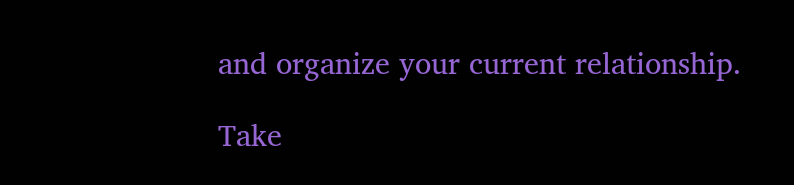and organize your current relationship.

Take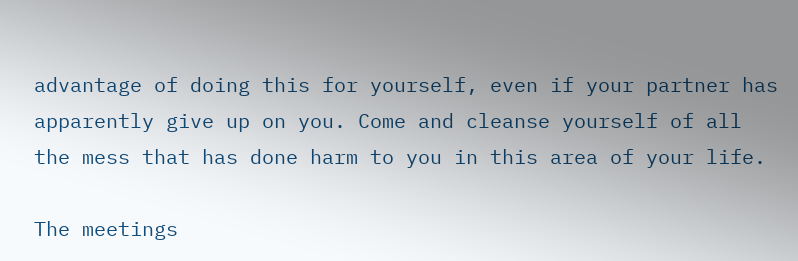advantage of doing this for yourself, even if your partner has apparently give up on you. Come and cleanse yourself of all the mess that has done harm to you in this area of your life.

The meetings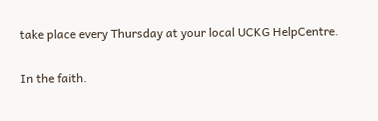take place every Thursday at your local UCKG HelpCentre.

In the faith.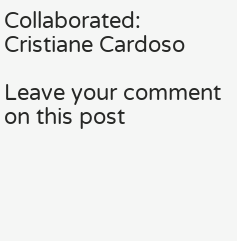Collaborated: Cristiane Cardoso

Leave your comment on this post